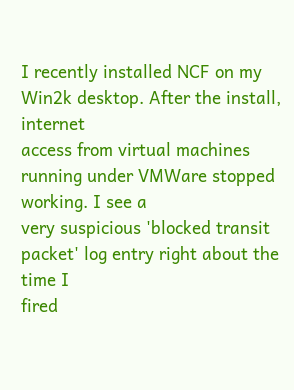I recently installed NCF on my Win2k desktop. After the install, internet
access from virtual machines running under VMWare stopped working. I see a
very suspicious 'blocked transit packet' log entry right about the time I
fired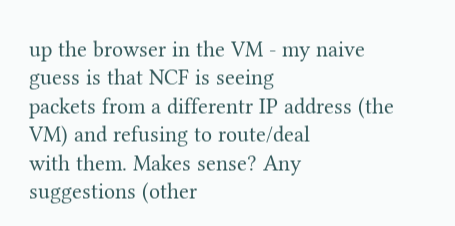up the browser in the VM - my naive guess is that NCF is seeing
packets from a differentr IP address (the VM) and refusing to route/deal
with them. Makes sense? Any suggestions (other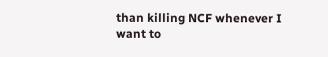than killing NCF whenever I
want to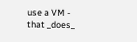use a VM - that _does_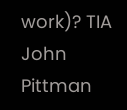work)? TIA
John Pittman